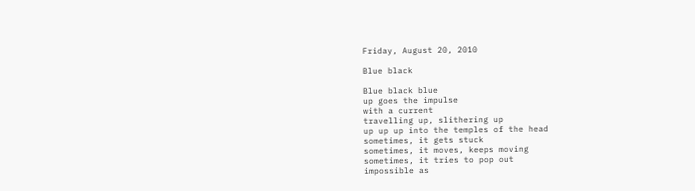Friday, August 20, 2010

Blue black

Blue black blue
up goes the impulse
with a current
travelling up, slithering up
up up up into the temples of the head
sometimes, it gets stuck
sometimes, it moves, keeps moving
sometimes, it tries to pop out
impossible as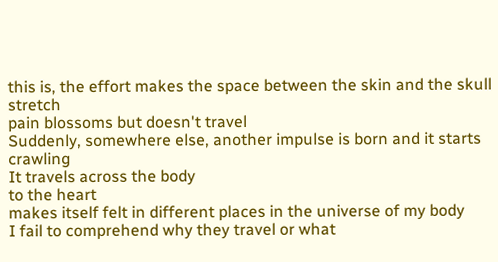this is, the effort makes the space between the skin and the skull stretch
pain blossoms but doesn't travel
Suddenly, somewhere else, another impulse is born and it starts crawling
It travels across the body
to the heart
makes itself felt in different places in the universe of my body
I fail to comprehend why they travel or what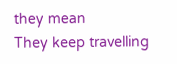they mean
They keep travelling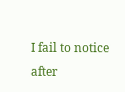I fail to notice after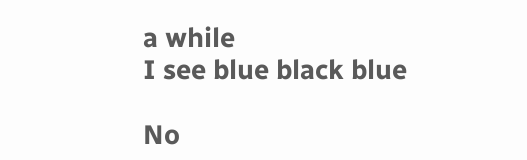a while
I see blue black blue

No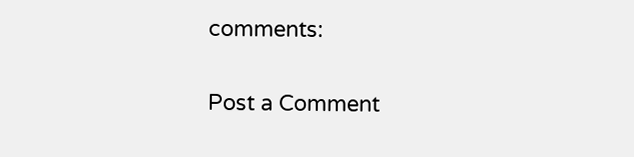comments:

Post a Comment